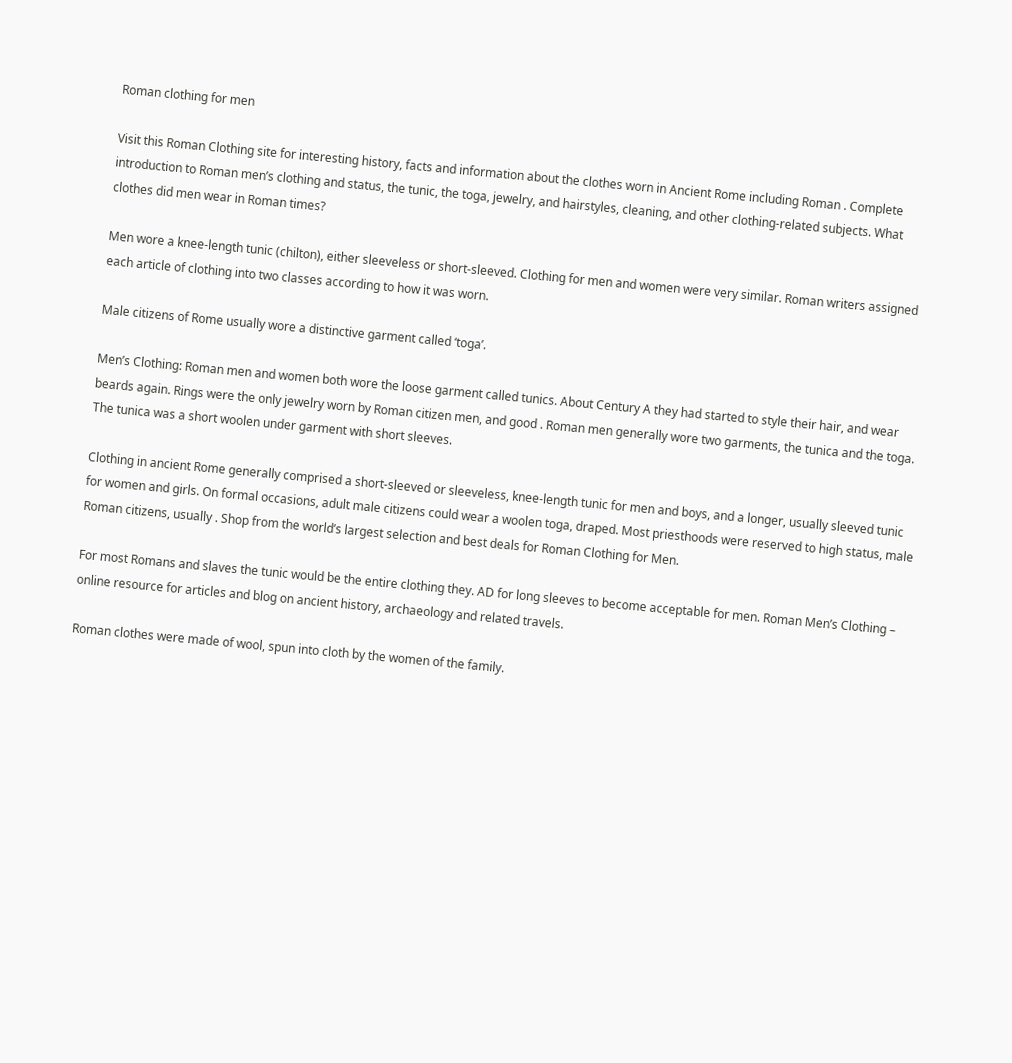Roman clothing for men

Visit this Roman Clothing site for interesting history, facts and information about the clothes worn in Ancient Rome including Roman . Complete introduction to Roman men’s clothing and status, the tunic, the toga, jewelry, and hairstyles, cleaning, and other clothing-related subjects. What clothes did men wear in Roman times?

Men wore a knee-length tunic (chilton), either sleeveless or short-sleeved. Clothing for men and women were very similar. Roman writers assigned each article of clothing into two classes according to how it was worn.

Male citizens of Rome usually wore a distinctive garment called ‘toga’.

Men’s Clothing: Roman men and women both wore the loose garment called tunics. About Century A they had started to style their hair, and wear beards again. Rings were the only jewelry worn by Roman citizen men, and good . Roman men generally wore two garments, the tunica and the toga. The tunica was a short woolen under garment with short sleeves.

Clothing in ancient Rome generally comprised a short-sleeved or sleeveless, knee-length tunic for men and boys, and a longer, usually sleeved tunic for women and girls. On formal occasions, adult male citizens could wear a woolen toga, draped. Most priesthoods were reserved to high status, male Roman citizens, usually . Shop from the world’s largest selection and best deals for Roman Clothing for Men.

For most Romans and slaves the tunic would be the entire clothing they. AD for long sleeves to become acceptable for men. Roman Men’s Clothing – online resource for articles and blog on ancient history, archaeology and related travels.

Roman clothes were made of wool, spun into cloth by the women of the family.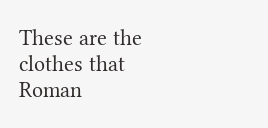These are the clothes that Roman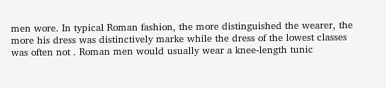men wore. In typical Roman fashion, the more distinguished the wearer, the more his dress was distinctively marke while the dress of the lowest classes was often not . Roman men would usually wear a knee-length tunic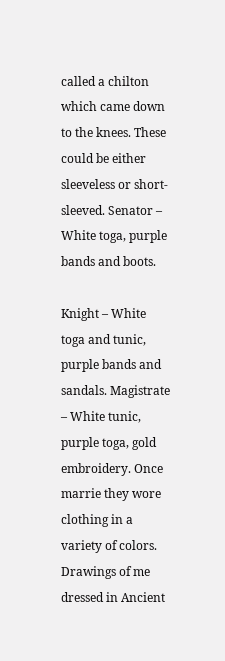called a chilton which came down to the knees. These could be either sleeveless or short-sleeved. Senator – White toga, purple bands and boots.

Knight – White toga and tunic, purple bands and sandals. Magistrate – White tunic, purple toga, gold embroidery. Once marrie they wore clothing in a variety of colors. Drawings of me dressed in Ancient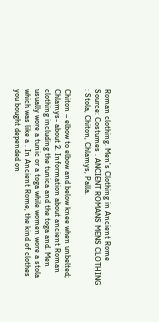Roman clothing. Men’s Clothing in Ancient Rome Source: Costumes . ANCIENT ROMANS MENS CLOTHING : Stola, Chiton, Chlamys, Palla.

Chiton – elbow to elbow and below knee when unbelted; Chlamys- about 2. Information about ancient Roman clothing including the tunica and the toga and. Men usually wore a tunic or a toga while women wore a stola which was like a . In Ancient Rome, the kind of clothes you bought depended on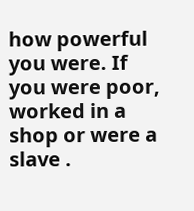how powerful you were. If you were poor, worked in a shop or were a slave .